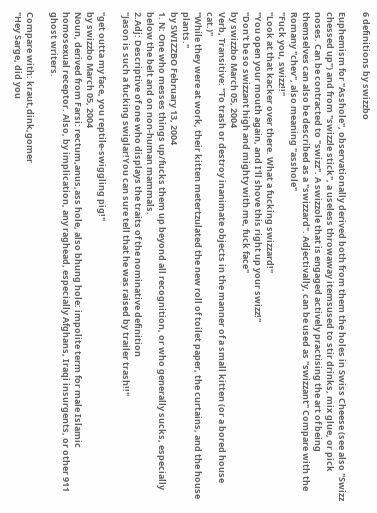6 definitions by swizzbo

Euphemism for "Asshole", observationally derived both from them the holes in Swiss Cheese (see also "Swizz chessed up") and from "swizzle stick", a useless throwaway itemsused to stir drinks, mix glue, or pick noses. Can be contracted to "swizz". A swizzole that is engaged actively practising the art of being themselves can also be described as a "swizzard". Adjectivally, can be used as "swizzant" Compare with the Romany "chev", also meaning "asshole"
"Fuck you, swizz!!"
"Look at that kacker over there. What a fucking swizzard!"
"You open your mouth again, and I'll shove this right up your swizz!"
"Don't be so swizzant high and mighty with me, fuck face"
by swizzbo March 05, 2004
Verb, Transitive: "To trash or destroy inanimate objects in the manner of a small kitten (or a bored house cat.)"
"While they were at work, their kitten metertzulated the new roll of toilet paper, the curtains, and the house plants."
by SWIZZBO February 13, 2004
1. N: One who messes things up/fucks them up beyond all recognition, or who generally sucks, especially below the belt and on non-human mammals.
2.Adj: Descriptive of one who displays the traits of the nominative definition
"Jason is such a fucking swiglar!You can sure tell that he was raised by trailer trash!!"

"get outta my face, you reptile-swiggling pig!"
by swizzbo March 05, 2004
Noun, derived from Farsi: rectum,anus,ass hole, also bhung hole: impolite term for male Islamic homosexual receptor. Also, by implication, any raghead, especially Afghans, Iraqi insurgents, or other 911 ghost writers.

Compare with: kraut,dink,gomer
"Hey Sarge, did you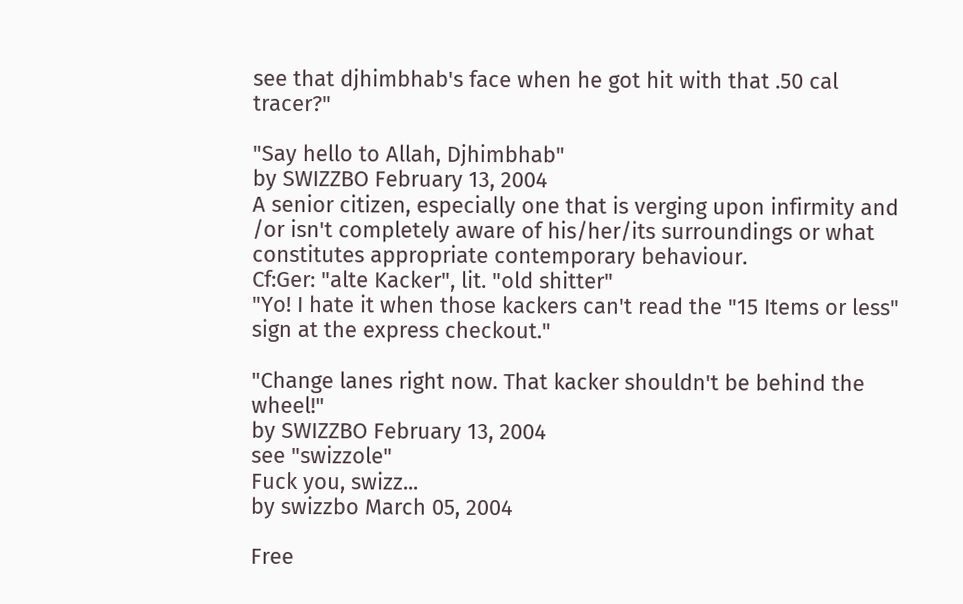see that djhimbhab's face when he got hit with that .50 cal tracer?"

"Say hello to Allah, Djhimbhab"
by SWIZZBO February 13, 2004
A senior citizen, especially one that is verging upon infirmity and /or isn't completely aware of his/her/its surroundings or what constitutes appropriate contemporary behaviour.
Cf:Ger: "alte Kacker", lit. "old shitter"
"Yo! I hate it when those kackers can't read the "15 Items or less" sign at the express checkout."

"Change lanes right now. That kacker shouldn't be behind the wheel!"
by SWIZZBO February 13, 2004
see "swizzole"
Fuck you, swizz...
by swizzbo March 05, 2004

Free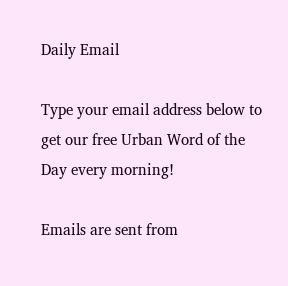Daily Email

Type your email address below to get our free Urban Word of the Day every morning!

Emails are sent from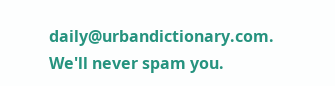daily@urbandictionary.com. We'll never spam you.